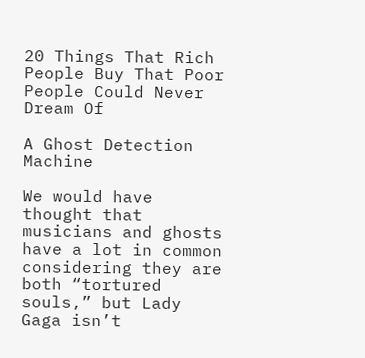20 Things That Rich People Buy That Poor People Could Never Dream Of

A Ghost Detection Machine

We would have thought that musicians and ghosts have a lot in common considering they are both “tortured souls,” but Lady Gaga isn’t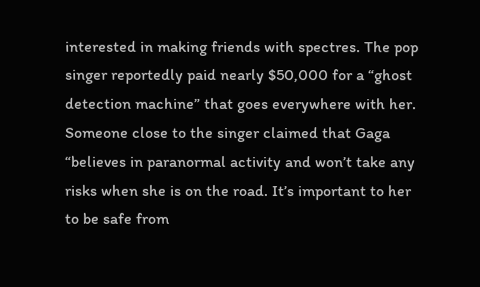interested in making friends with spectres. The pop singer reportedly paid nearly $50,000 for a “ghost detection machine” that goes everywhere with her. Someone close to the singer claimed that Gaga “believes in paranormal activity and won’t take any risks when she is on the road. It’s important to her to be safe from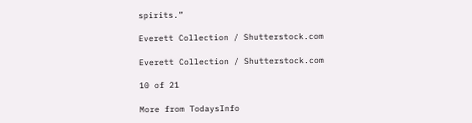spirits.”

Everett Collection / Shutterstock.com

Everett Collection / Shutterstock.com

10 of 21

More from TodaysInfo